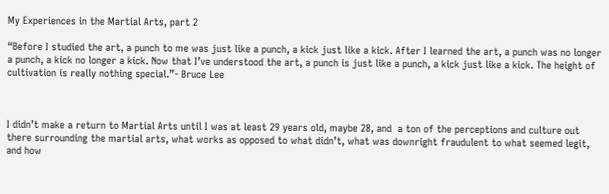My Experiences in the Martial Arts, part 2

“Before I studied the art, a punch to me was just like a punch, a kick just like a kick. After I learned the art, a punch was no longer a punch, a kick no longer a kick. Now that I’ve understood the art, a punch is just like a punch, a kick just like a kick. The height of cultivation is really nothing special.”- Bruce Lee



I didn’t make a return to Martial Arts until I was at least 29 years old, maybe 28, and  a ton of the perceptions and culture out there surrounding the martial arts, what works as opposed to what didn’t, what was downright fraudulent to what seemed legit, and how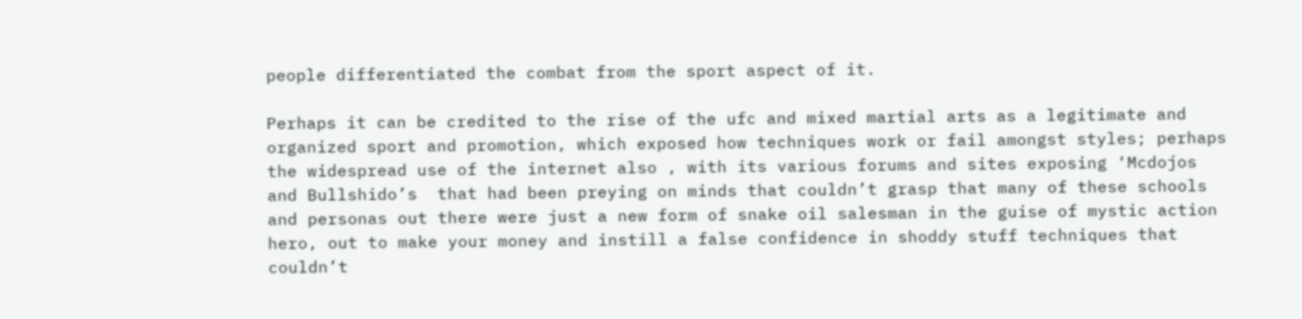people differentiated the combat from the sport aspect of it.

Perhaps it can be credited to the rise of the ufc and mixed martial arts as a legitimate and organized sport and promotion, which exposed how techniques work or fail amongst styles; perhaps the widespread use of the internet also , with its various forums and sites exposing ‘Mcdojos and Bullshido’s  that had been preying on minds that couldn’t grasp that many of these schools and personas out there were just a new form of snake oil salesman in the guise of mystic action hero, out to make your money and instill a false confidence in shoddy stuff techniques that couldn’t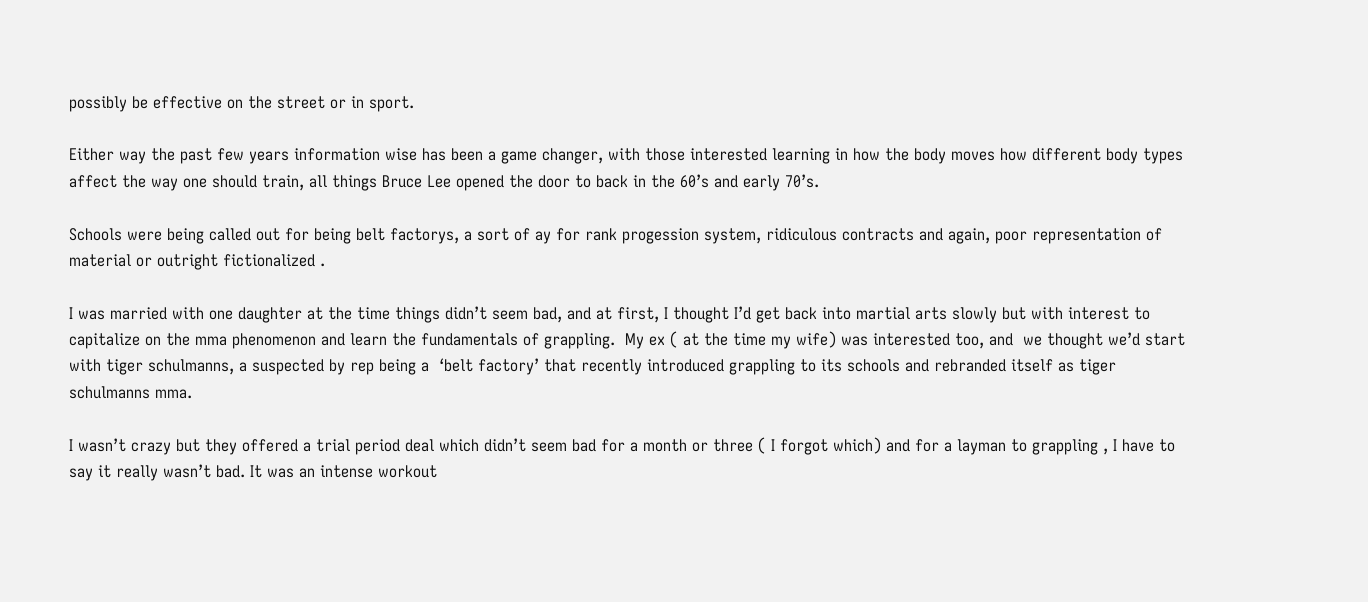possibly be effective on the street or in sport.

Either way the past few years information wise has been a game changer, with those interested learning in how the body moves how different body types affect the way one should train, all things Bruce Lee opened the door to back in the 60’s and early 70’s.

Schools were being called out for being belt factorys, a sort of ay for rank progession system, ridiculous contracts and again, poor representation of material or outright fictionalized .

I was married with one daughter at the time things didn’t seem bad, and at first, I thought I’d get back into martial arts slowly but with interest to capitalize on the mma phenomenon and learn the fundamentals of grappling.  My ex ( at the time my wife) was interested too, and  we thought we’d start with tiger schulmanns, a suspected by rep being a  ‘belt factory’ that recently introduced grappling to its schools and rebranded itself as tiger schulmanns mma.

I wasn’t crazy but they offered a trial period deal which didn’t seem bad for a month or three ( I forgot which) and for a layman to grappling , I have to say it really wasn’t bad. It was an intense workout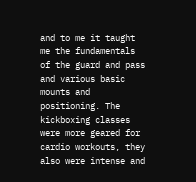and to me it taught me the fundamentals of the guard and pass and various basic mounts and positioning. The kickboxing classes were more geared for cardio workouts, they also were intense and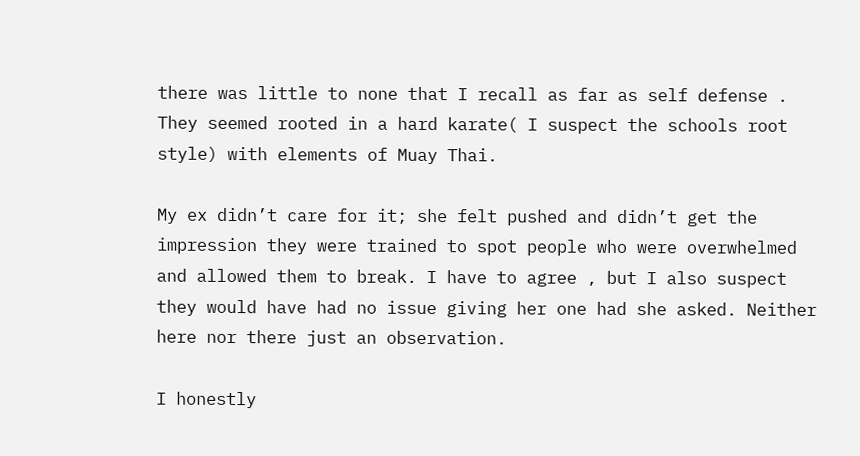there was little to none that I recall as far as self defense . They seemed rooted in a hard karate( I suspect the schools root style) with elements of Muay Thai.

My ex didn’t care for it; she felt pushed and didn’t get the impression they were trained to spot people who were overwhelmed and allowed them to break. I have to agree , but I also suspect they would have had no issue giving her one had she asked. Neither here nor there just an observation.

I honestly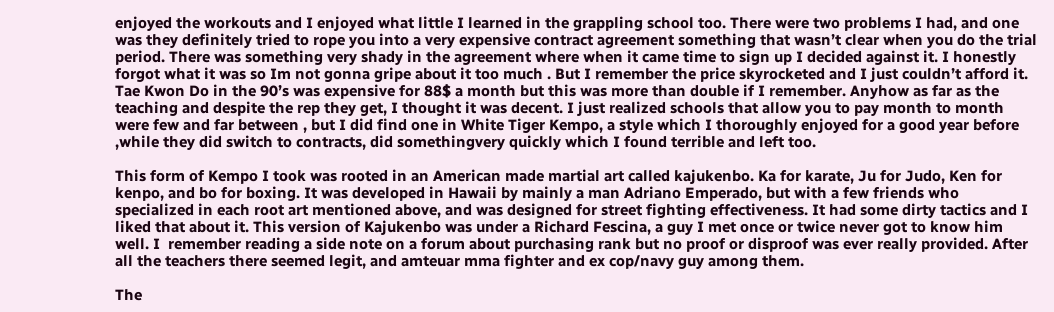enjoyed the workouts and I enjoyed what little I learned in the grappling school too. There were two problems I had, and one was they definitely tried to rope you into a very expensive contract agreement something that wasn’t clear when you do the trial period. There was something very shady in the agreement where when it came time to sign up I decided against it. I honestly forgot what it was so Im not gonna gripe about it too much . But I remember the price skyrocketed and I just couldn’t afford it. Tae Kwon Do in the 90’s was expensive for 88$ a month but this was more than double if I remember. Anyhow as far as the teaching and despite the rep they get, I thought it was decent. I just realized schools that allow you to pay month to month were few and far between , but I did find one in White Tiger Kempo, a style which I thoroughly enjoyed for a good year before ,while they did switch to contracts, did somethingvery quickly which I found terrible and left too.

This form of Kempo I took was rooted in an American made martial art called kajukenbo. Ka for karate, Ju for Judo, Ken for kenpo, and bo for boxing. It was developed in Hawaii by mainly a man Adriano Emperado, but with a few friends who specialized in each root art mentioned above, and was designed for street fighting effectiveness. It had some dirty tactics and I liked that about it. This version of Kajukenbo was under a Richard Fescina, a guy I met once or twice never got to know him well. I  remember reading a side note on a forum about purchasing rank but no proof or disproof was ever really provided. After all the teachers there seemed legit, and amteuar mma fighter and ex cop/navy guy among them.

The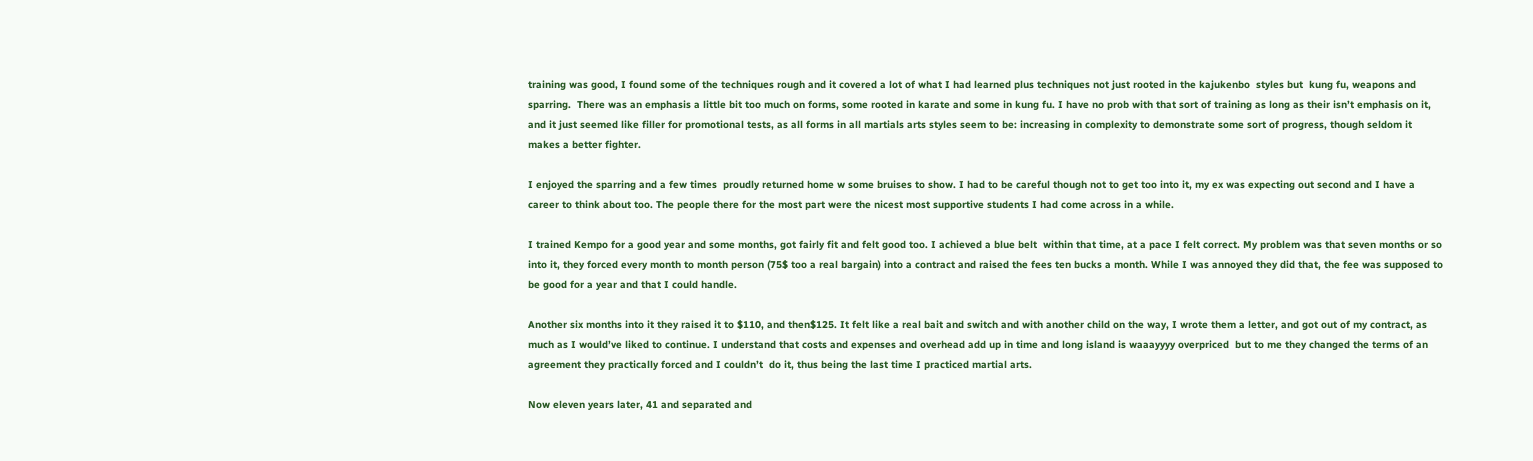training was good, I found some of the techniques rough and it covered a lot of what I had learned plus techniques not just rooted in the kajukenbo  styles but  kung fu, weapons and sparring.  There was an emphasis a little bit too much on forms, some rooted in karate and some in kung fu. I have no prob with that sort of training as long as their isn’t emphasis on it, and it just seemed like filler for promotional tests, as all forms in all martials arts styles seem to be: increasing in complexity to demonstrate some sort of progress, though seldom it makes a better fighter.

I enjoyed the sparring and a few times  proudly returned home w some bruises to show. I had to be careful though not to get too into it, my ex was expecting out second and I have a career to think about too. The people there for the most part were the nicest most supportive students I had come across in a while.

I trained Kempo for a good year and some months, got fairly fit and felt good too. I achieved a blue belt  within that time, at a pace I felt correct. My problem was that seven months or so into it, they forced every month to month person (75$ too a real bargain) into a contract and raised the fees ten bucks a month. While I was annoyed they did that, the fee was supposed to be good for a year and that I could handle.

Another six months into it they raised it to $110, and then$125. It felt like a real bait and switch and with another child on the way, I wrote them a letter, and got out of my contract, as much as I would’ve liked to continue. I understand that costs and expenses and overhead add up in time and long island is waaayyyy overpriced  but to me they changed the terms of an agreement they practically forced and I couldn’t  do it, thus being the last time I practiced martial arts.

Now eleven years later, 41 and separated and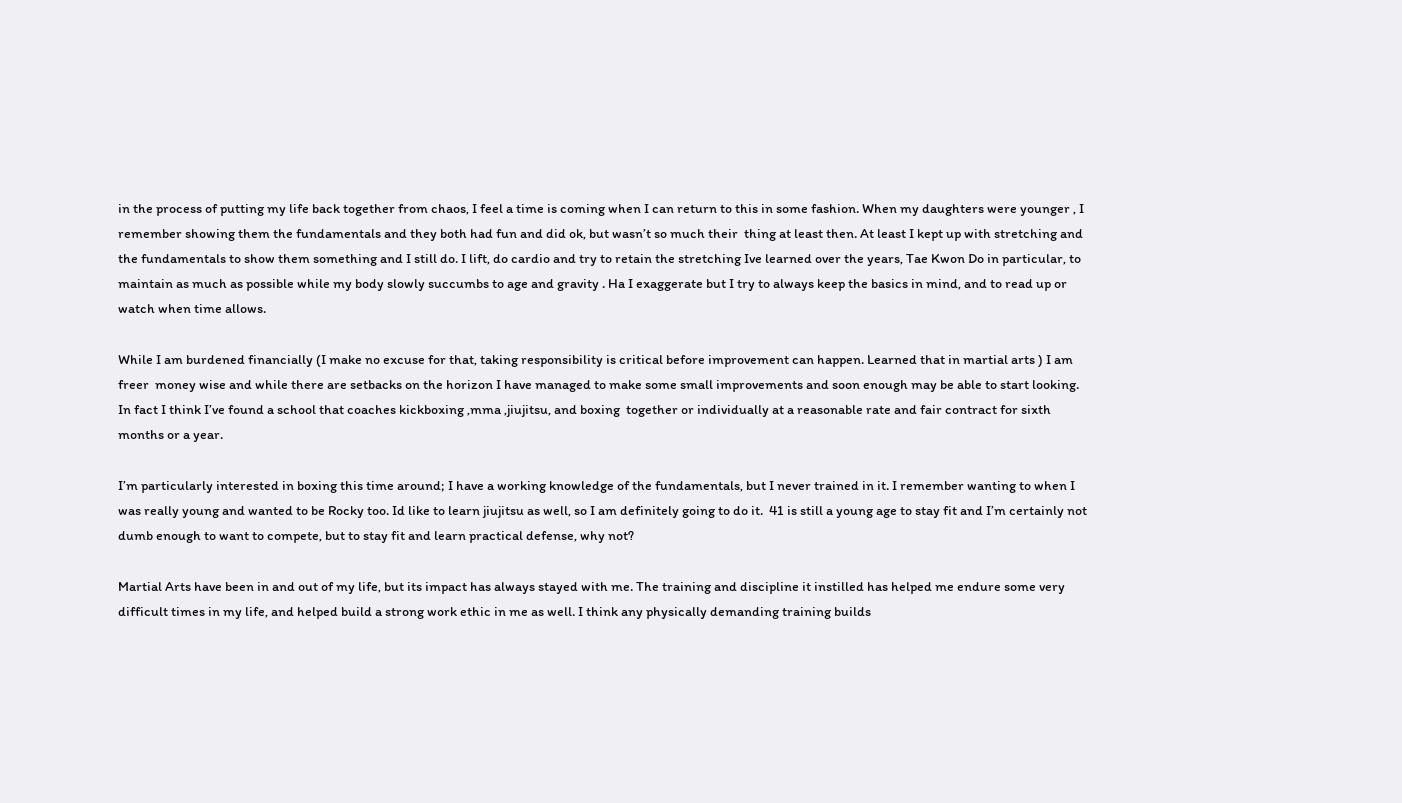in the process of putting my life back together from chaos, I feel a time is coming when I can return to this in some fashion. When my daughters were younger , I remember showing them the fundamentals and they both had fun and did ok, but wasn’t so much their  thing at least then. At least I kept up with stretching and the fundamentals to show them something and I still do. I lift, do cardio and try to retain the stretching Ive learned over the years, Tae Kwon Do in particular, to maintain as much as possible while my body slowly succumbs to age and gravity . Ha I exaggerate but I try to always keep the basics in mind, and to read up or watch when time allows.

While I am burdened financially (I make no excuse for that, taking responsibility is critical before improvement can happen. Learned that in martial arts ) I am freer  money wise and while there are setbacks on the horizon I have managed to make some small improvements and soon enough may be able to start looking. In fact I think I’ve found a school that coaches kickboxing ,mma ,jiujitsu, and boxing  together or individually at a reasonable rate and fair contract for sixth months or a year.

I’m particularly interested in boxing this time around; I have a working knowledge of the fundamentals, but I never trained in it. I remember wanting to when I was really young and wanted to be Rocky too. Id like to learn jiujitsu as well, so I am definitely going to do it.  41 is still a young age to stay fit and I’m certainly not dumb enough to want to compete, but to stay fit and learn practical defense, why not?

Martial Arts have been in and out of my life, but its impact has always stayed with me. The training and discipline it instilled has helped me endure some very difficult times in my life, and helped build a strong work ethic in me as well. I think any physically demanding training builds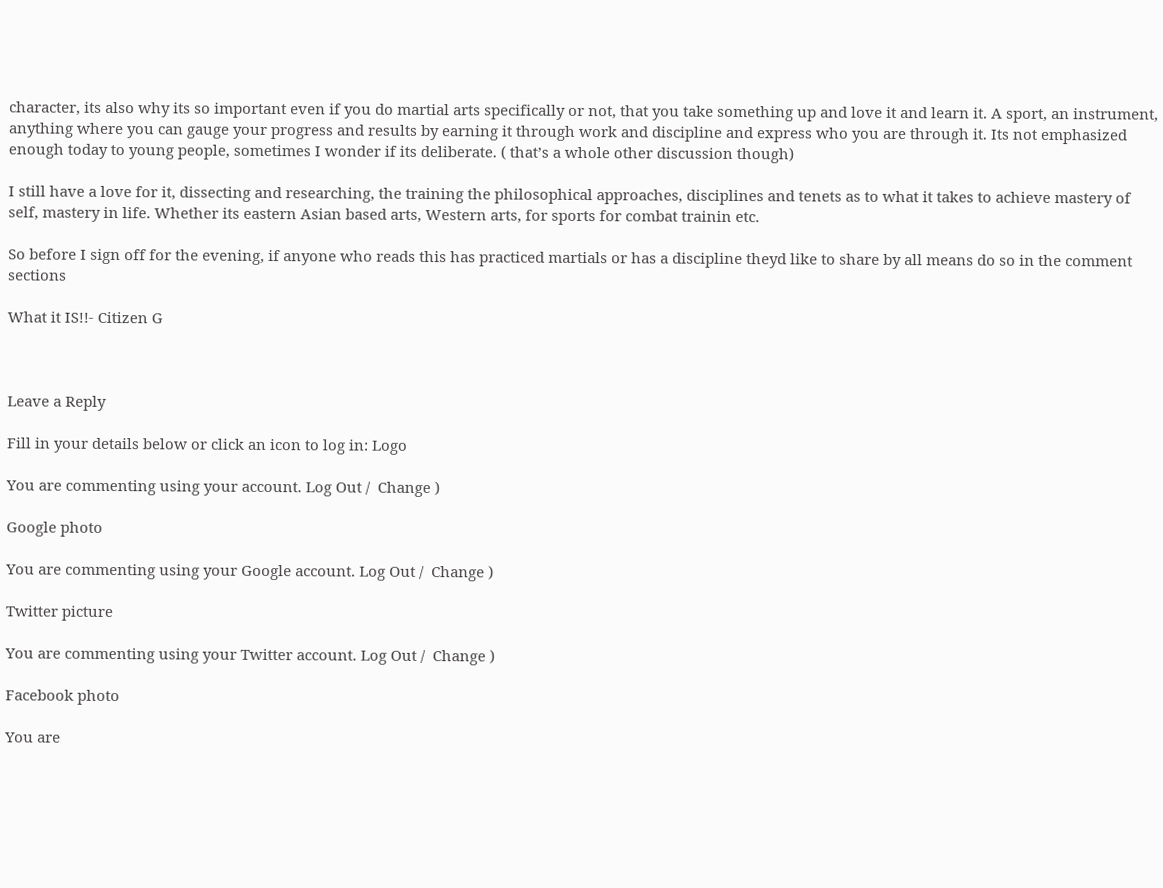character, its also why its so important even if you do martial arts specifically or not, that you take something up and love it and learn it. A sport, an instrument, anything where you can gauge your progress and results by earning it through work and discipline and express who you are through it. Its not emphasized enough today to young people, sometimes I wonder if its deliberate. ( that’s a whole other discussion though)

I still have a love for it, dissecting and researching, the training the philosophical approaches, disciplines and tenets as to what it takes to achieve mastery of self, mastery in life. Whether its eastern Asian based arts, Western arts, for sports for combat trainin etc.

So before I sign off for the evening, if anyone who reads this has practiced martials or has a discipline theyd like to share by all means do so in the comment sections

What it IS!!- Citizen G



Leave a Reply

Fill in your details below or click an icon to log in: Logo

You are commenting using your account. Log Out /  Change )

Google photo

You are commenting using your Google account. Log Out /  Change )

Twitter picture

You are commenting using your Twitter account. Log Out /  Change )

Facebook photo

You are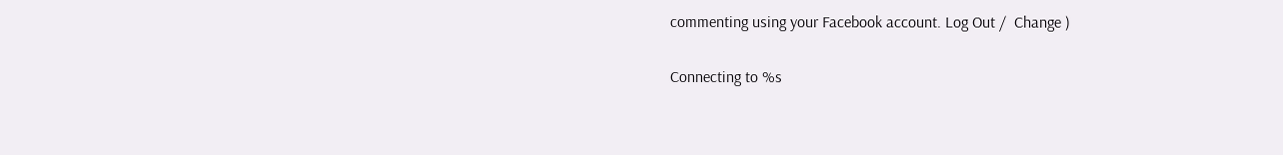commenting using your Facebook account. Log Out /  Change )

Connecting to %s